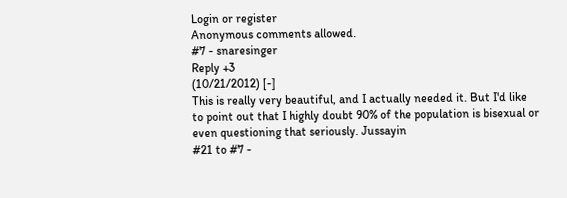Login or register
Anonymous comments allowed.
#7 - snaresinger
Reply +3
(10/21/2012) [-]
This is really very beautiful, and I actually needed it. But I'd like to point out that I highly doubt 90% of the population is bisexual or even questioning that seriously. Jussayin
#21 to #7 -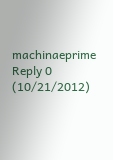machinaeprime
Reply 0
(10/21/2012)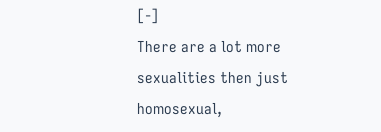[-]
There are a lot more sexualities then just homosexual,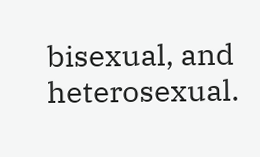bisexual, and heterosexual.